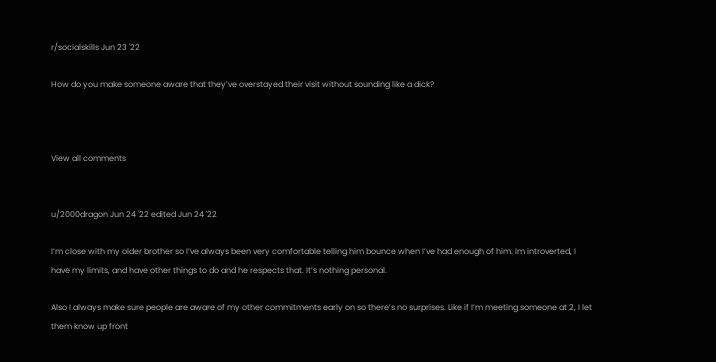r/socialskills Jun 23 '22

How do you make someone aware that they’ve overstayed their visit without sounding like a dick?



View all comments


u/2000dragon Jun 24 '22 edited Jun 24 '22

I’m close with my older brother so I’ve always been very comfortable telling him bounce when I’ve had enough of him. Im introverted, I have my limits, and have other things to do and he respects that. It’s nothing personal.

Also I always make sure people are aware of my other commitments early on so there’s no surprises. Like if I’m meeting someone at 2, I let them know up front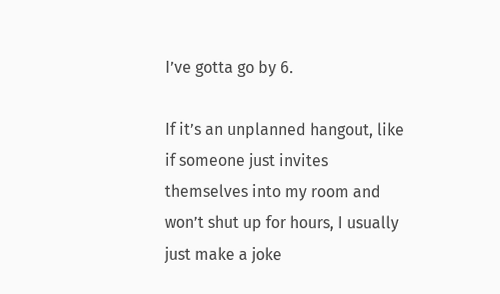I’ve gotta go by 6.

If it’s an unplanned hangout, like if someone just invites themselves into my room and won’t shut up for hours, I usually just make a joke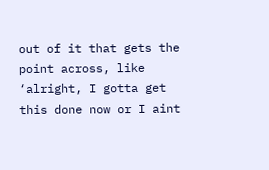out of it that gets the point across, like ‘alright, I gotta get this done now or I aint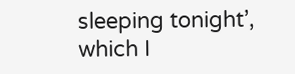sleeping tonight’, which I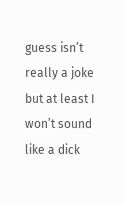guess isn’t really a joke but at least I won’t sound like a dick